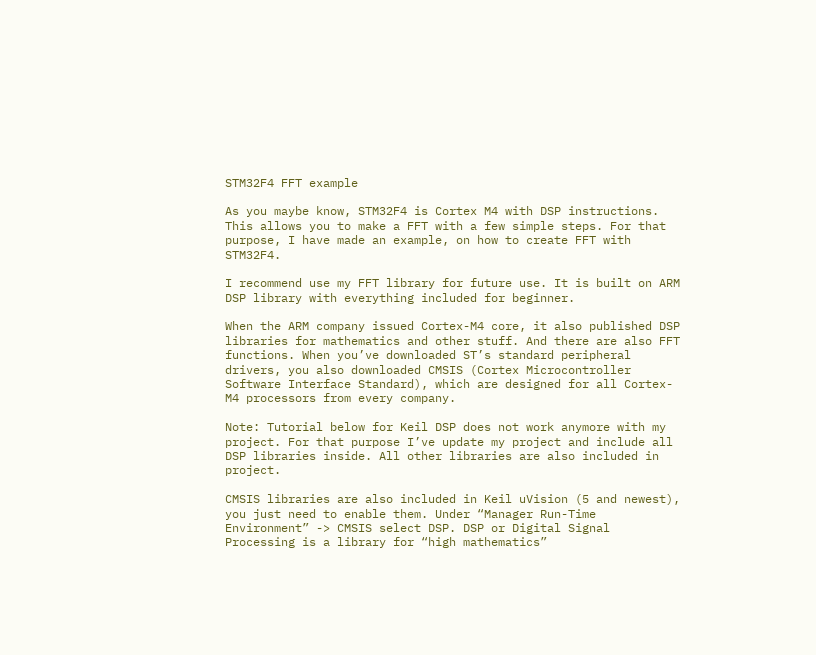STM32F4 FFT example

As you maybe know, STM32F4 is Cortex M4 with DSP instructions. This allows you to make a FFT with a few simple steps. For that purpose, I have made an example, on how to create FFT with STM32F4.

I recommend use my FFT library for future use. It is built on ARM DSP library with everything included for beginner.

When the ARM company issued Cortex-M4 core, it also published DSP libraries for mathematics and other stuff. And there are also FFT functions. When you’ve downloaded ST’s standard peripheral drivers, you also downloaded CMSIS (Cortex Microcontroller Software Interface Standard), which are designed for all Cortex-M4 processors from every company.

Note: Tutorial below for Keil DSP does not work anymore with my project. For that purpose I’ve update my project and include all DSP libraries inside. All other libraries are also included in project.

CMSIS libraries are also included in Keil uVision (5 and newest), you just need to enable them. Under “Manager Run-Time Environment” -> CMSIS select DSP. DSP or Digital Signal Processing is a library for “high mathematics”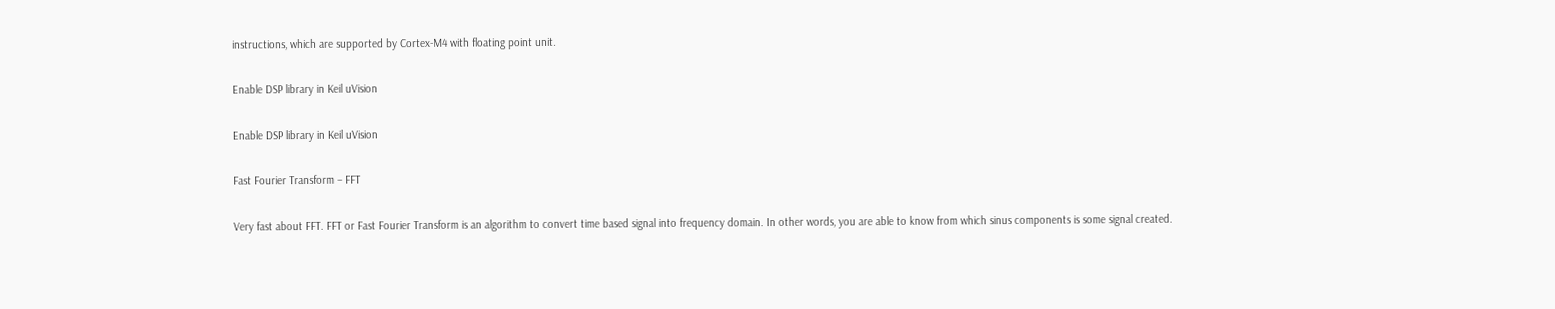instructions, which are supported by Cortex-M4 with floating point unit.

Enable DSP library in Keil uVision

Enable DSP library in Keil uVision

Fast Fourier Transform – FFT

Very fast about FFT. FFT or Fast Fourier Transform is an algorithm to convert time based signal into frequency domain. In other words, you are able to know from which sinus components is some signal created.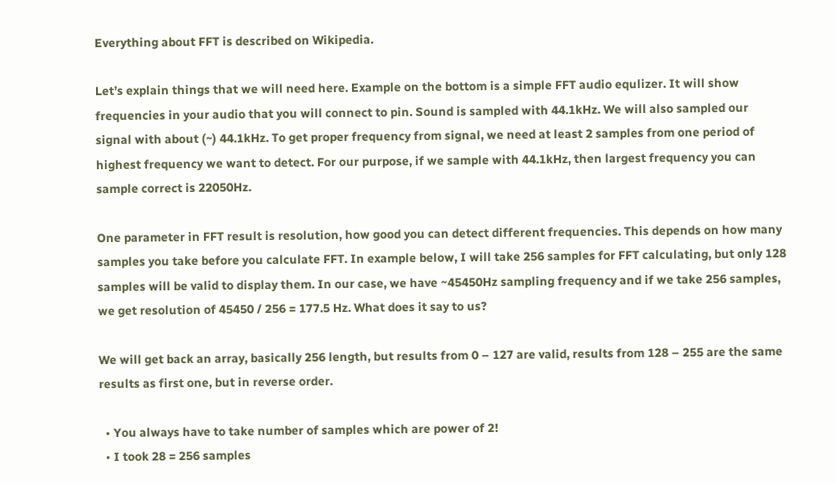Everything about FFT is described on Wikipedia.

Let’s explain things that we will need here. Example on the bottom is a simple FFT audio equlizer. It will show frequencies in your audio that you will connect to pin. Sound is sampled with 44.1kHz. We will also sampled our signal with about (~) 44.1kHz. To get proper frequency from signal, we need at least 2 samples from one period of highest frequency we want to detect. For our purpose, if we sample with 44.1kHz, then largest frequency you can sample correct is 22050Hz.

One parameter in FFT result is resolution, how good you can detect different frequencies. This depends on how many samples you take before you calculate FFT. In example below, I will take 256 samples for FFT calculating, but only 128 samples will be valid to display them. In our case, we have ~45450Hz sampling frequency and if we take 256 samples, we get resolution of 45450 / 256 = 177.5 Hz. What does it say to us?

We will get back an array, basically 256 length, but results from 0 – 127 are valid, results from 128 – 255 are the same results as first one, but in reverse order.

  • You always have to take number of samples which are power of 2!
  • I took 28 = 256 samples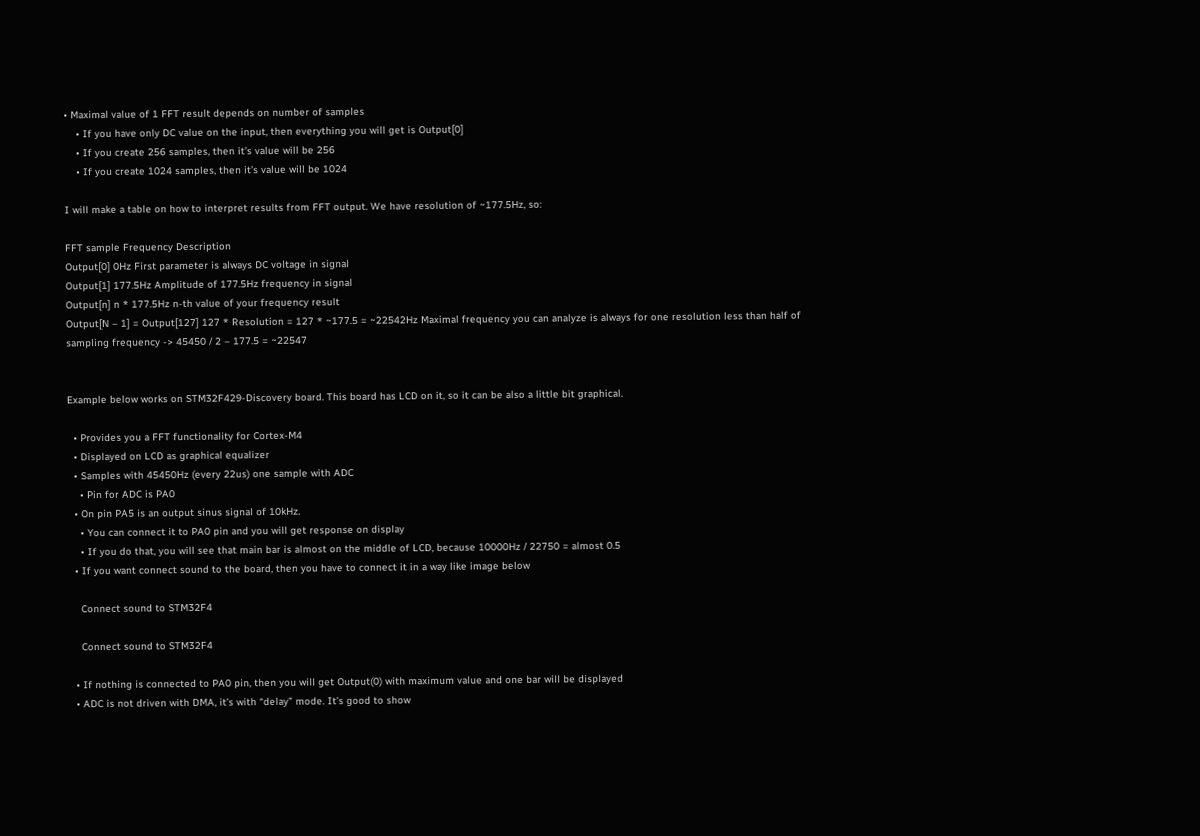• Maximal value of 1 FFT result depends on number of samples
    • If you have only DC value on the input, then everything you will get is Output[0]
    • If you create 256 samples, then it’s value will be 256
    • If you create 1024 samples, then it’s value will be 1024

I will make a table on how to interpret results from FFT output. We have resolution of ~177.5Hz, so:

FFT sample Frequency Description
Output[0] 0Hz First parameter is always DC voltage in signal
Output[1] 177.5Hz Amplitude of 177.5Hz frequency in signal
Output[n] n * 177.5Hz n-th value of your frequency result
Output[N – 1] = Output[127] 127 * Resolution = 127 * ~177.5 = ~22542Hz Maximal frequency you can analyze is always for one resolution less than half of sampling frequency -> 45450 / 2 – 177.5 = ~22547


Example below works on STM32F429-Discovery board. This board has LCD on it, so it can be also a little bit graphical.

  • Provides you a FFT functionality for Cortex-M4
  • Displayed on LCD as graphical equalizer
  • Samples with 45450Hz (every 22us) one sample with ADC
    • Pin for ADC is PA0
  • On pin PA5 is an output sinus signal of 10kHz.
    • You can connect it to PA0 pin and you will get response on display
    • If you do that, you will see that main bar is almost on the middle of LCD, because 10000Hz / 22750 = almost 0.5
  • If you want connect sound to the board, then you have to connect it in a way like image below

    Connect sound to STM32F4

    Connect sound to STM32F4

  • If nothing is connected to PA0 pin, then you will get Output(0) with maximum value and one bar will be displayed
  • ADC is not driven with DMA, it’s with “delay” mode. It’s good to show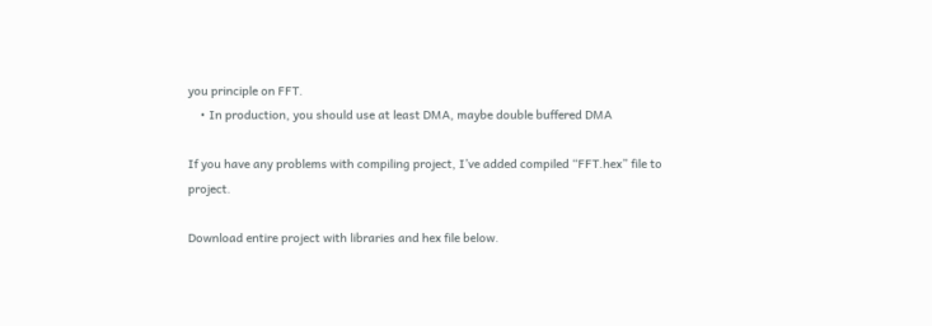you principle on FFT.
    • In production, you should use at least DMA, maybe double buffered DMA

If you have any problems with compiling project, I’ve added compiled “FFT.hex” file to project.

Download entire project with libraries and hex file below.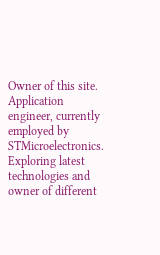Owner of this site. Application engineer, currently employed by STMicroelectronics. Exploring latest technologies and owner of different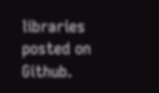libraries posted on Github.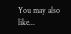You may also like...